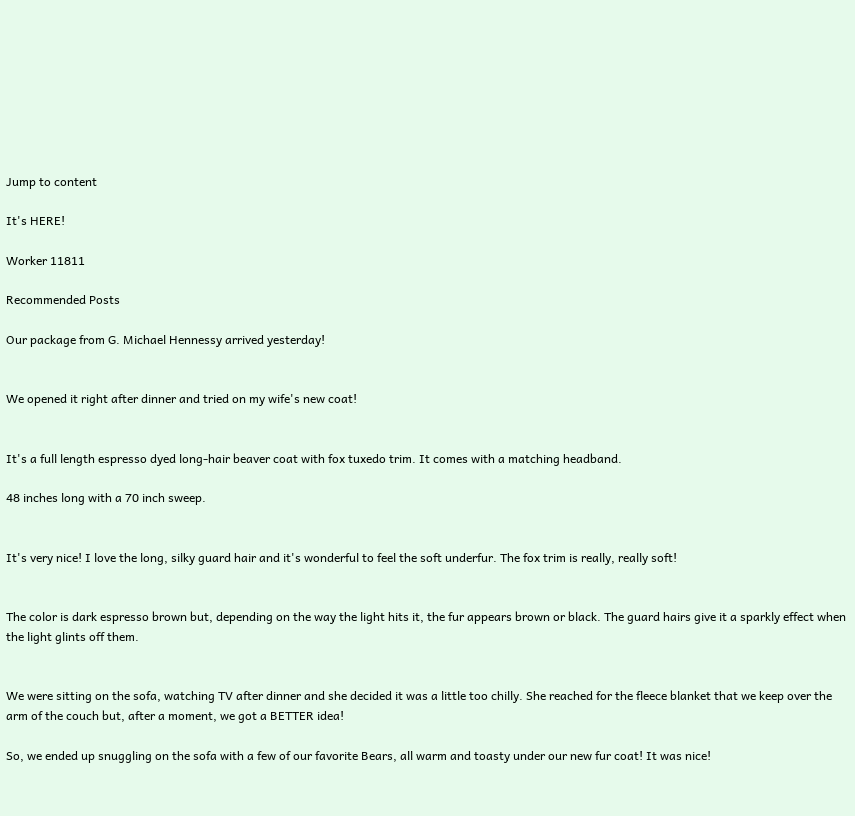Jump to content

It's HERE!

Worker 11811

Recommended Posts

Our package from G. Michael Hennessy arrived yesterday!


We opened it right after dinner and tried on my wife's new coat!


It's a full length espresso dyed long-hair beaver coat with fox tuxedo trim. It comes with a matching headband.

48 inches long with a 70 inch sweep.


It's very nice! I love the long, silky guard hair and it's wonderful to feel the soft underfur. The fox trim is really, really soft!


The color is dark espresso brown but, depending on the way the light hits it, the fur appears brown or black. The guard hairs give it a sparkly effect when the light glints off them.


We were sitting on the sofa, watching TV after dinner and she decided it was a little too chilly. She reached for the fleece blanket that we keep over the arm of the couch but, after a moment, we got a BETTER idea!

So, we ended up snuggling on the sofa with a few of our favorite Bears, all warm and toasty under our new fur coat! It was nice!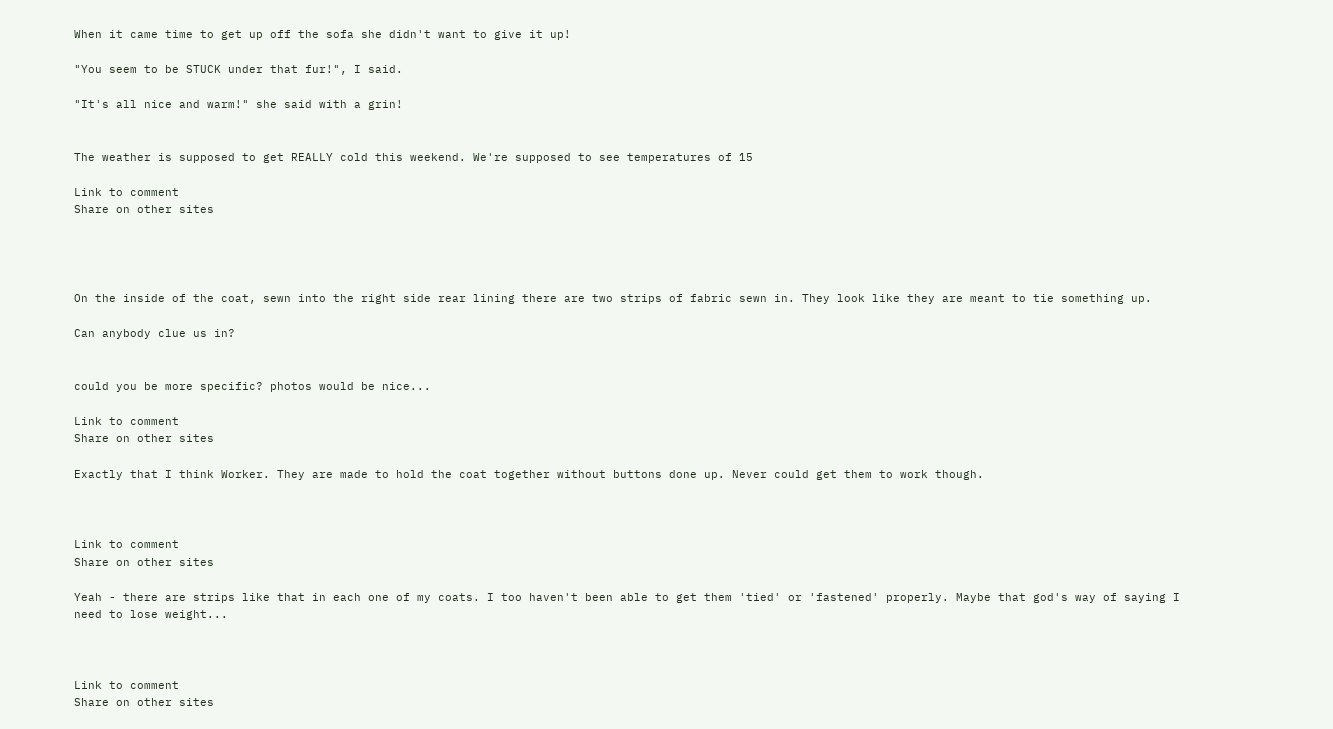When it came time to get up off the sofa she didn't want to give it up!

"You seem to be STUCK under that fur!", I said.

"It's all nice and warm!" she said with a grin!


The weather is supposed to get REALLY cold this weekend. We're supposed to see temperatures of 15

Link to comment
Share on other sites




On the inside of the coat, sewn into the right side rear lining there are two strips of fabric sewn in. They look like they are meant to tie something up.

Can anybody clue us in?


could you be more specific? photos would be nice...

Link to comment
Share on other sites

Exactly that I think Worker. They are made to hold the coat together without buttons done up. Never could get them to work though.



Link to comment
Share on other sites

Yeah - there are strips like that in each one of my coats. I too haven't been able to get them 'tied' or 'fastened' properly. Maybe that god's way of saying I need to lose weight...



Link to comment
Share on other sites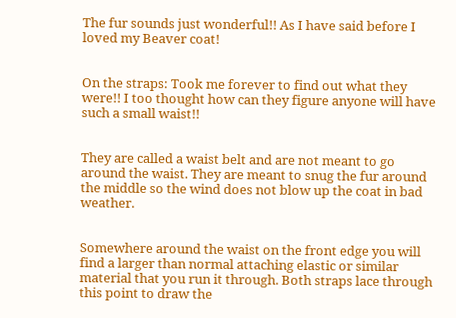The fur sounds just wonderful!! As I have said before I loved my Beaver coat!


On the straps: Took me forever to find out what they were!! I too thought how can they figure anyone will have such a small waist!!


They are called a waist belt and are not meant to go around the waist. They are meant to snug the fur around the middle so the wind does not blow up the coat in bad weather.


Somewhere around the waist on the front edge you will find a larger than normal attaching elastic or similar material that you run it through. Both straps lace through this point to draw the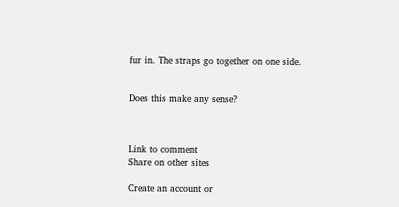fur in. The straps go together on one side.


Does this make any sense?



Link to comment
Share on other sites

Create an account or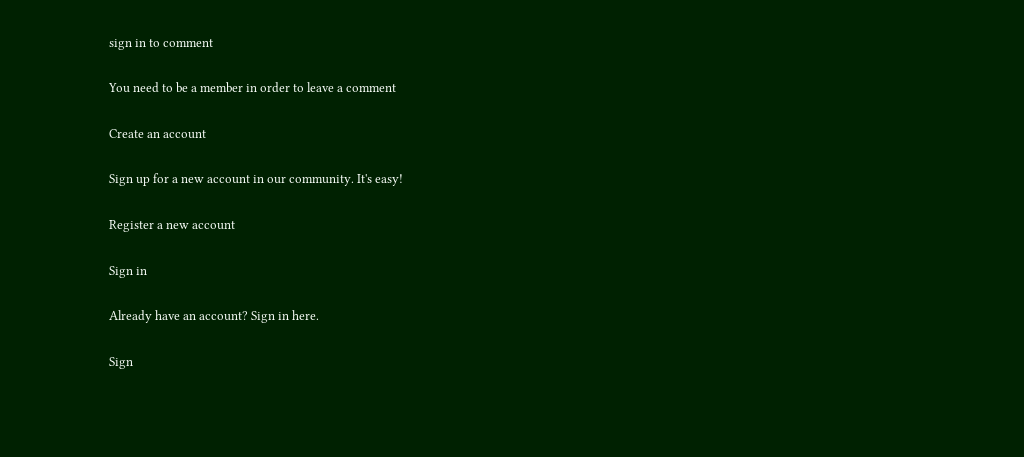sign in to comment

You need to be a member in order to leave a comment

Create an account

Sign up for a new account in our community. It's easy!

Register a new account

Sign in

Already have an account? Sign in here.

Sign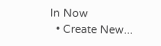In Now
  • Create New...